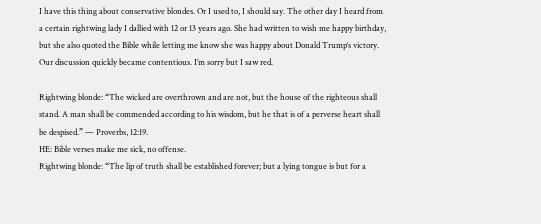I have this thing about conservative blondes. Or I used to, I should say. The other day I heard from a certain rightwing lady I dallied with 12 or 13 years ago. She had written to wish me happy birthday, but she also quoted the Bible while letting me know she was happy about Donald Trump‘s victory. Our discussion quickly became contentious. I’m sorry but I saw red.

Rightwing blonde: “The wicked are overthrown and are not, but the house of the righteous shall stand. A man shall be commended according to his wisdom, but he that is of a perverse heart shall be despised.” — Proverbs, 12:19.
HE: Bible verses make me sick, no offense.
Rightwing blonde: “The lip of truth shall be established forever; but a lying tongue is but for a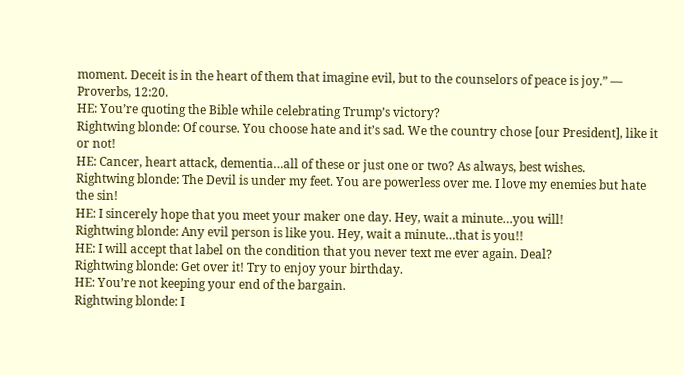moment. Deceit is in the heart of them that imagine evil, but to the counselors of peace is joy.” — Proverbs, 12:20.
HE: You’re quoting the Bible while celebrating Trump’s victory?
Rightwing blonde: Of course. You choose hate and it’s sad. We the country chose [our President], like it or not!
HE: Cancer, heart attack, dementia…all of these or just one or two? As always, best wishes.
Rightwing blonde: The Devil is under my feet. You are powerless over me. I love my enemies but hate the sin!
HE: I sincerely hope that you meet your maker one day. Hey, wait a minute…you will!
Rightwing blonde: Any evil person is like you. Hey, wait a minute…that is you!!
HE: I will accept that label on the condition that you never text me ever again. Deal?
Rightwing blonde: Get over it! Try to enjoy your birthday.
HE: You’re not keeping your end of the bargain.
Rightwing blonde: I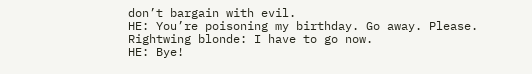don’t bargain with evil.
HE: You’re poisoning my birthday. Go away. Please.
Rightwing blonde: I have to go now.
HE: Bye!